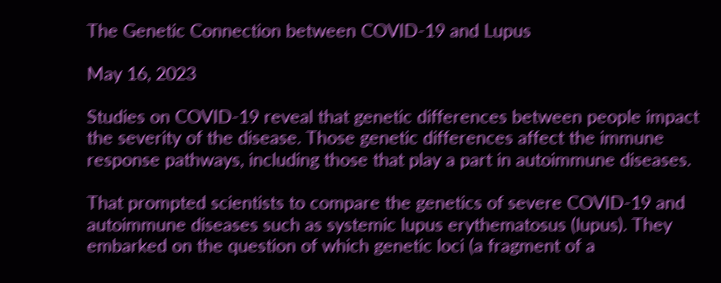The Genetic Connection between COVID-19 and Lupus

May 16, 2023

Studies on COVID-19 reveal that genetic differences between people impact the severity of the disease. Those genetic differences affect the immune response pathways, including those that play a part in autoimmune diseases.

That prompted scientists to compare the genetics of severe COVID-19 and autoimmune diseases such as systemic lupus erythematosus (lupus). They embarked on the question of which genetic loci (a fragment of a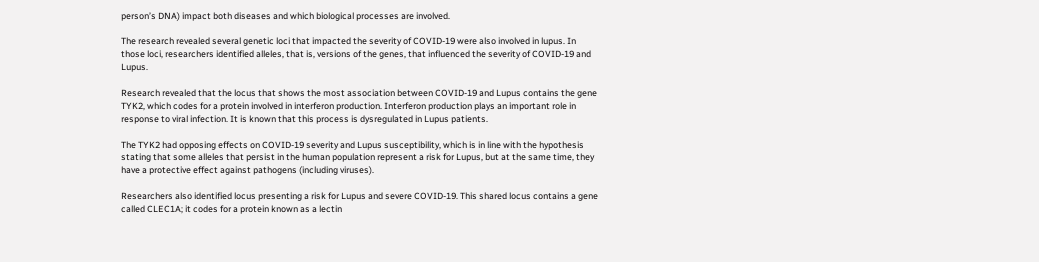person’s DNA) impact both diseases and which biological processes are involved.

The research revealed several genetic loci that impacted the severity of COVID-19 were also involved in lupus. In those loci, researchers identified alleles, that is, versions of the genes, that influenced the severity of COVID-19 and Lupus.

Research revealed that the locus that shows the most association between COVID-19 and Lupus contains the gene TYK2, which codes for a protein involved in interferon production. Interferon production plays an important role in response to viral infection. It is known that this process is dysregulated in Lupus patients.

The TYK2 had opposing effects on COVID-19 severity and Lupus susceptibility, which is in line with the hypothesis stating that some alleles that persist in the human population represent a risk for Lupus, but at the same time, they have a protective effect against pathogens (including viruses).

Researchers also identified locus presenting a risk for Lupus and severe COVID-19. This shared locus contains a gene called CLEC1A; it codes for a protein known as a lectin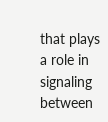that plays a role in signaling between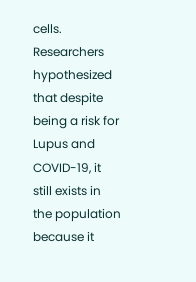cells. Researchers hypothesized that despite being a risk for Lupus and COVID-19, it still exists in the population because it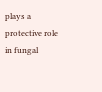plays a protective role in fungal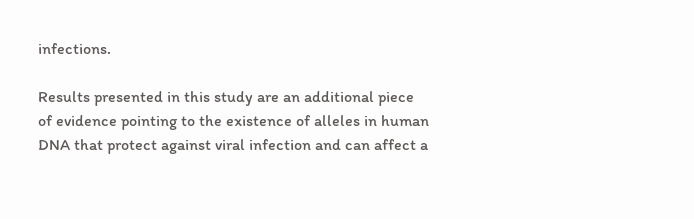infections.

Results presented in this study are an additional piece of evidence pointing to the existence of alleles in human DNA that protect against viral infection and can affect a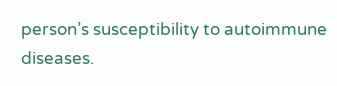person’s susceptibility to autoimmune diseases.